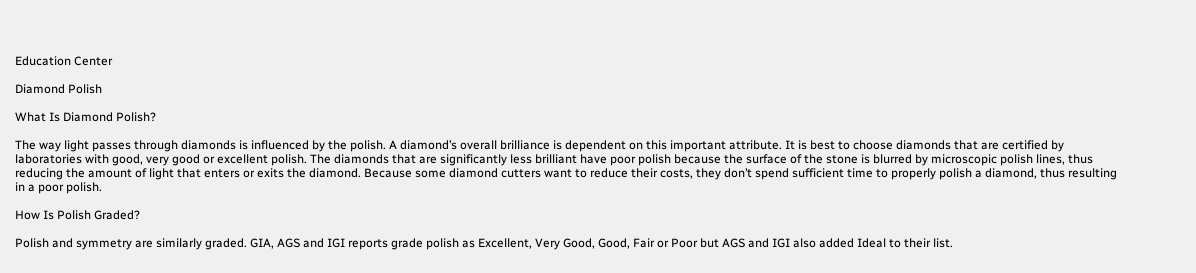Education Center

Diamond Polish

What Is Diamond Polish?

The way light passes through diamonds is influenced by the polish. A diamond’s overall brilliance is dependent on this important attribute. It is best to choose diamonds that are certified by laboratories with good, very good or excellent polish. The diamonds that are significantly less brilliant have poor polish because the surface of the stone is blurred by microscopic polish lines, thus reducing the amount of light that enters or exits the diamond. Because some diamond cutters want to reduce their costs, they don’t spend sufficient time to properly polish a diamond, thus resulting in a poor polish.

How Is Polish Graded?

Polish and symmetry are similarly graded. GIA, AGS and IGI reports grade polish as Excellent, Very Good, Good, Fair or Poor but AGS and IGI also added Ideal to their list.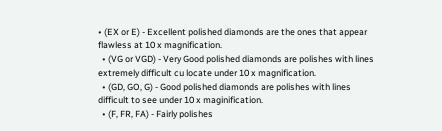• (EX or E) - Excellent polished diamonds are the ones that appear flawless at 10 x magnification.
  • (VG or VGD) - Very Good polished diamonds are polishes with lines extremely difficult cu locate under 10 x magnification.
  • (GD, GO, G) - Good polished diamonds are polishes with lines difficult to see under 10 x maginification.
  • (F, FR, FA) - Fairly polishes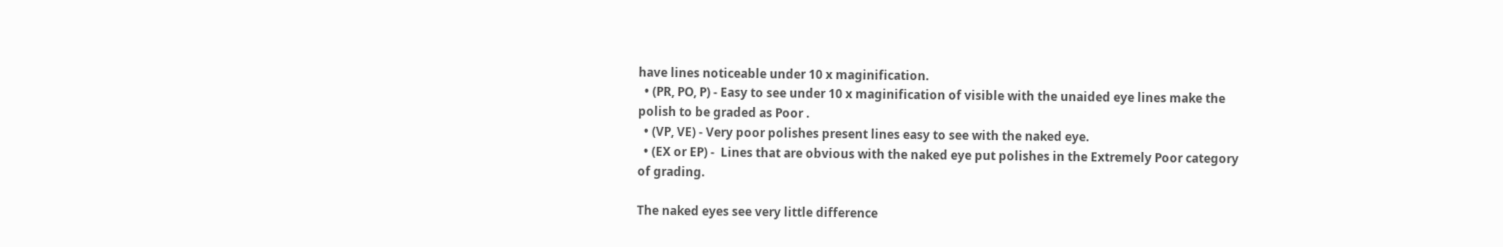have lines noticeable under 10 x maginification.
  • (PR, PO, P) - Easy to see under 10 x maginification of visible with the unaided eye lines make the polish to be graded as Poor .
  • (VP, VE) - Very poor polishes present lines easy to see with the naked eye.
  • (EX or EP) -  Lines that are obvious with the naked eye put polishes in the Extremely Poor category of grading.

The naked eyes see very little difference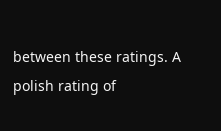between these ratings. A polish rating of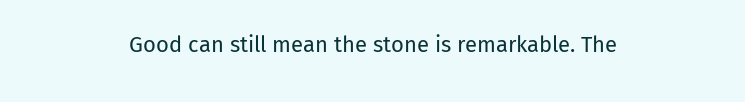Good can still mean the stone is remarkable. The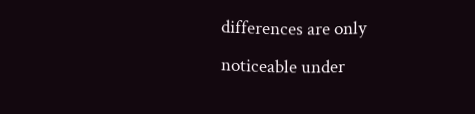differences are only noticeable under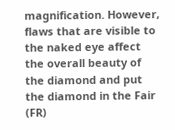magnification. However, flaws that are visible to the naked eye affect the overall beauty of the diamond and put the diamond in the Fair (FR)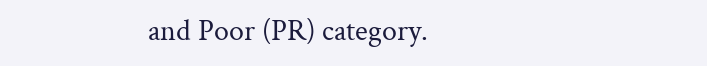and Poor (PR) category.